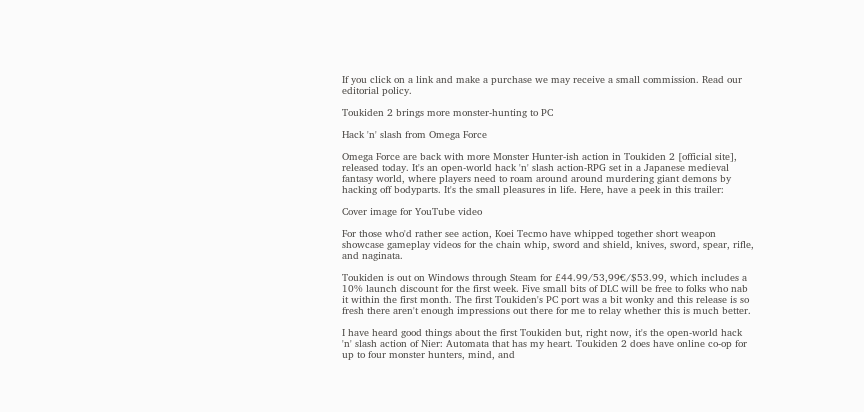If you click on a link and make a purchase we may receive a small commission. Read our editorial policy.

Toukiden 2 brings more monster-hunting to PC

Hack 'n' slash from Omega Force

Omega Force are back with more Monster Hunter-ish action in Toukiden 2 [official site], released today. It's an open-world hack 'n' slash action-RPG set in a Japanese medieval fantasy world, where players need to roam around around murdering giant demons by hacking off bodyparts. It's the small pleasures in life. Here, have a peek in this trailer:

Cover image for YouTube video

For those who'd rather see action, Koei Tecmo have whipped together short weapon showcase gameplay videos for the chain whip, sword and shield, knives, sword, spear, rifle, and naginata.

Toukiden is out on Windows through Steam for £44.99/53,99€/$53.99, which includes a 10% launch discount for the first week. Five small bits of DLC will be free to folks who nab it within the first month. The first Toukiden's PC port was a bit wonky and this release is so fresh there aren't enough impressions out there for me to relay whether this is much better.

I have heard good things about the first Toukiden but, right now, it's the open-world hack 'n' slash action of Nier: Automata that has my heart. Toukiden 2 does have online co-op for up to four monster hunters, mind, and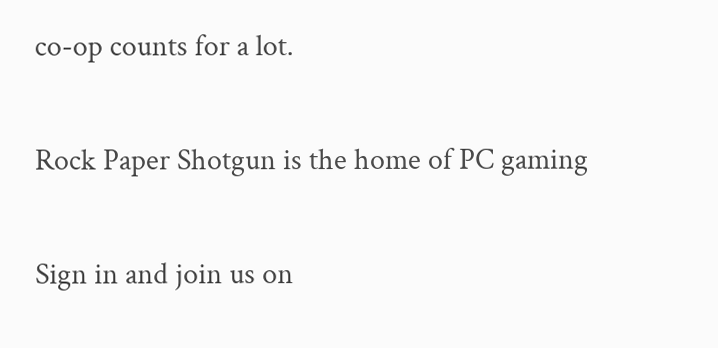co-op counts for a lot.

Rock Paper Shotgun is the home of PC gaming

Sign in and join us on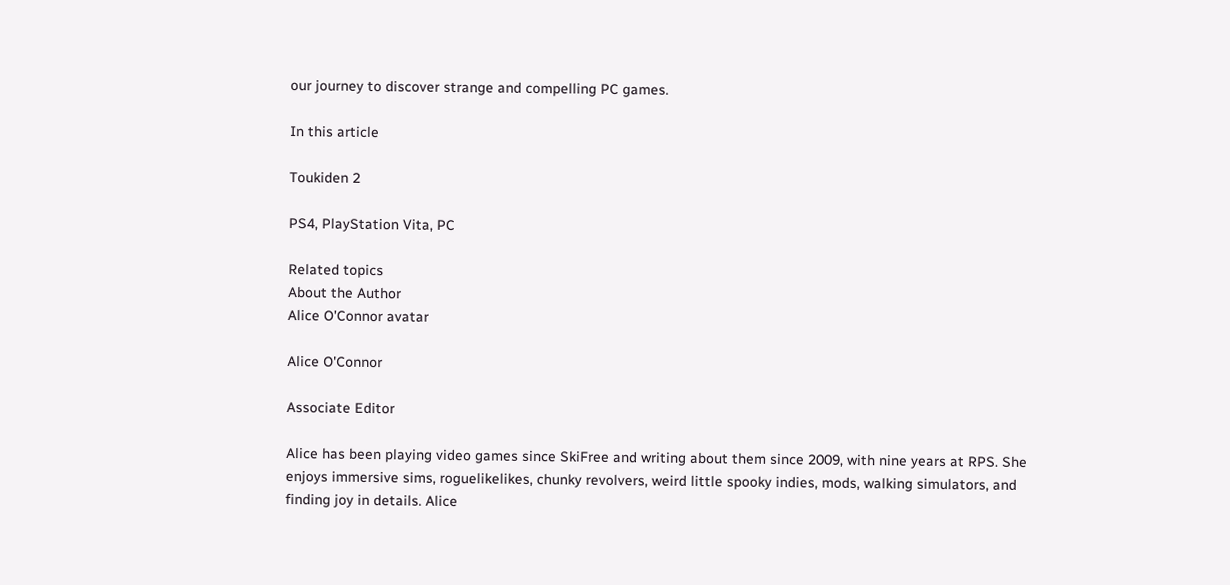our journey to discover strange and compelling PC games.

In this article

Toukiden 2

PS4, PlayStation Vita, PC

Related topics
About the Author
Alice O'Connor avatar

Alice O'Connor

Associate Editor

Alice has been playing video games since SkiFree and writing about them since 2009, with nine years at RPS. She enjoys immersive sims, roguelikelikes, chunky revolvers, weird little spooky indies, mods, walking simulators, and finding joy in details. Alice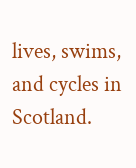lives, swims, and cycles in Scotland.